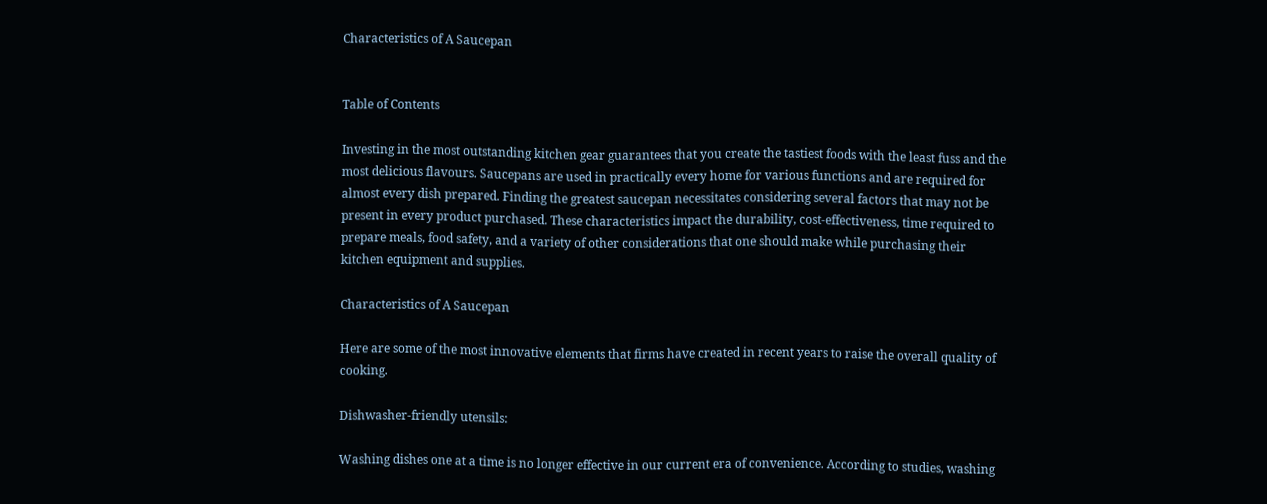Characteristics of A Saucepan


Table of Contents

Investing in the most outstanding kitchen gear guarantees that you create the tastiest foods with the least fuss and the most delicious flavours. Saucepans are used in practically every home for various functions and are required for almost every dish prepared. Finding the greatest saucepan necessitates considering several factors that may not be present in every product purchased. These characteristics impact the durability, cost-effectiveness, time required to prepare meals, food safety, and a variety of other considerations that one should make while purchasing their kitchen equipment and supplies.

Characteristics of A Saucepan

Here are some of the most innovative elements that firms have created in recent years to raise the overall quality of cooking.

Dishwasher-friendly utensils:

Washing dishes one at a time is no longer effective in our current era of convenience. According to studies, washing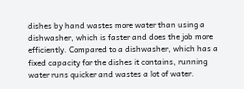dishes by hand wastes more water than using a dishwasher, which is faster and does the job more efficiently. Compared to a dishwasher, which has a fixed capacity for the dishes it contains, running water runs quicker and wastes a lot of water.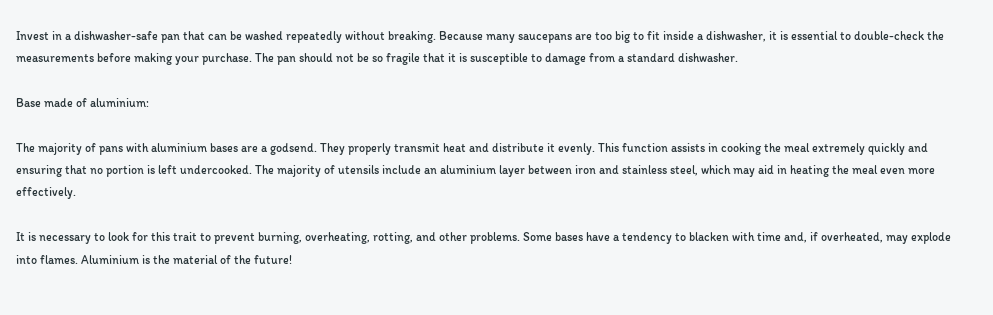Invest in a dishwasher-safe pan that can be washed repeatedly without breaking. Because many saucepans are too big to fit inside a dishwasher, it is essential to double-check the measurements before making your purchase. The pan should not be so fragile that it is susceptible to damage from a standard dishwasher.

Base made of aluminium:

The majority of pans with aluminium bases are a godsend. They properly transmit heat and distribute it evenly. This function assists in cooking the meal extremely quickly and ensuring that no portion is left undercooked. The majority of utensils include an aluminium layer between iron and stainless steel, which may aid in heating the meal even more effectively.

It is necessary to look for this trait to prevent burning, overheating, rotting, and other problems. Some bases have a tendency to blacken with time and, if overheated, may explode into flames. Aluminium is the material of the future!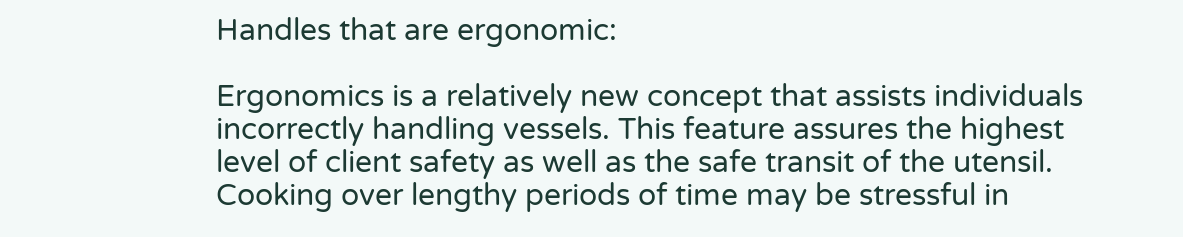Handles that are ergonomic:

Ergonomics is a relatively new concept that assists individuals incorrectly handling vessels. This feature assures the highest level of client safety as well as the safe transit of the utensil. Cooking over lengthy periods of time may be stressful in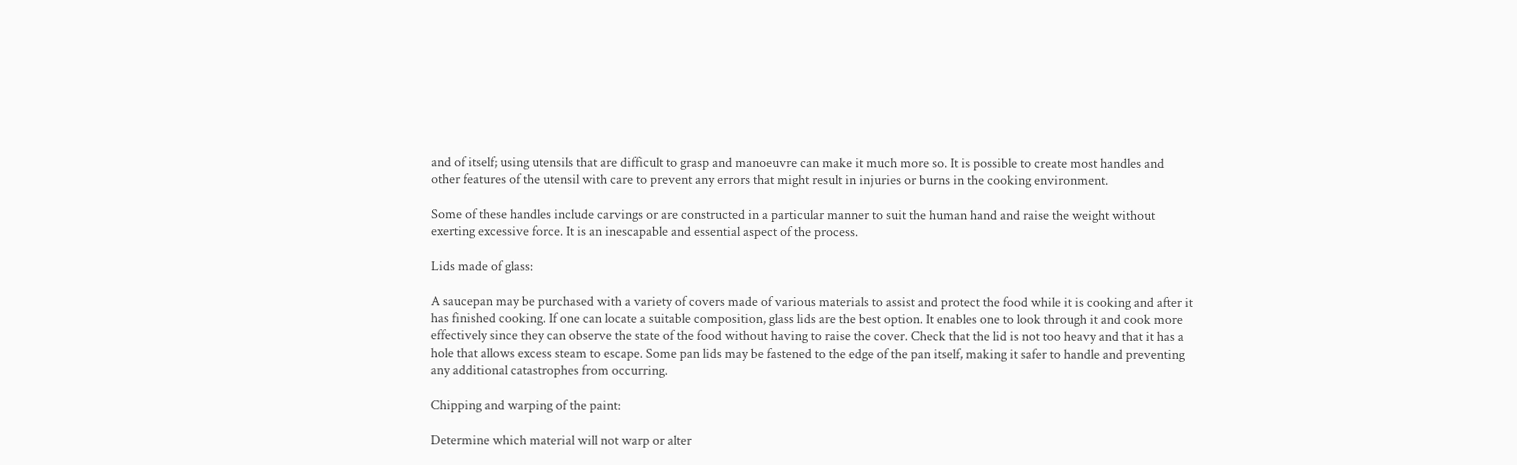and of itself; using utensils that are difficult to grasp and manoeuvre can make it much more so. It is possible to create most handles and other features of the utensil with care to prevent any errors that might result in injuries or burns in the cooking environment.

Some of these handles include carvings or are constructed in a particular manner to suit the human hand and raise the weight without exerting excessive force. It is an inescapable and essential aspect of the process.

Lids made of glass:

A saucepan may be purchased with a variety of covers made of various materials to assist and protect the food while it is cooking and after it has finished cooking. If one can locate a suitable composition, glass lids are the best option. It enables one to look through it and cook more effectively since they can observe the state of the food without having to raise the cover. Check that the lid is not too heavy and that it has a hole that allows excess steam to escape. Some pan lids may be fastened to the edge of the pan itself, making it safer to handle and preventing any additional catastrophes from occurring.

Chipping and warping of the paint:

Determine which material will not warp or alter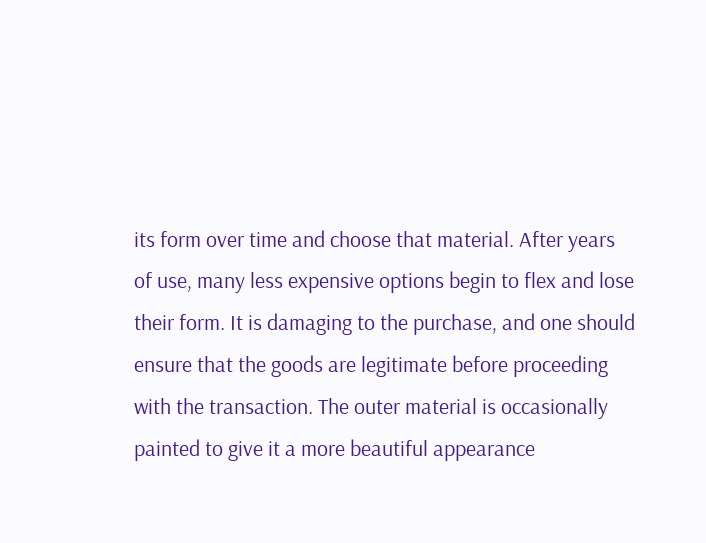its form over time and choose that material. After years of use, many less expensive options begin to flex and lose their form. It is damaging to the purchase, and one should ensure that the goods are legitimate before proceeding with the transaction. The outer material is occasionally painted to give it a more beautiful appearance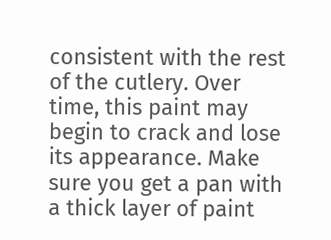consistent with the rest of the cutlery. Over time, this paint may begin to crack and lose its appearance. Make sure you get a pan with a thick layer of paint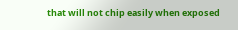that will not chip easily when exposed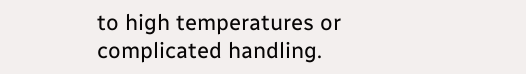to high temperatures or complicated handling.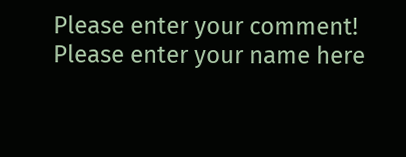Please enter your comment!
Please enter your name here